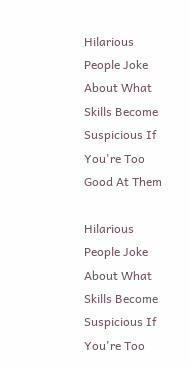Hilarious People Joke About What Skills Become Suspicious If You're Too Good At Them

Hilarious People Joke About What Skills Become Suspicious If You're Too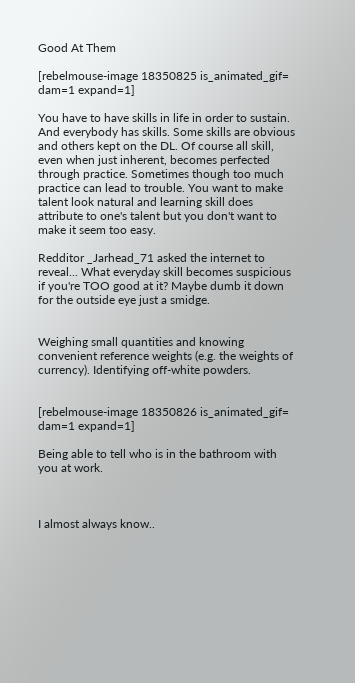Good At Them

[rebelmouse-image 18350825 is_animated_gif= dam=1 expand=1]

You have to have skills in life in order to sustain. And everybody has skills. Some skills are obvious and others kept on the DL. Of course all skill, even when just inherent, becomes perfected through practice. Sometimes though too much practice can lead to trouble. You want to make talent look natural and learning skill does attribute to one's talent but you don't want to make it seem too easy.

Redditor _Jarhead_71 asked the internet to reveal... What everyday skill becomes suspicious if you're TOO good at it? Maybe dumb it down for the outside eye just a smidge.


Weighing small quantities and knowing convenient reference weights (e.g. the weights of currency). Identifying off-white powders.


[rebelmouse-image 18350826 is_animated_gif= dam=1 expand=1]

Being able to tell who is in the bathroom with you at work.



I almost always know..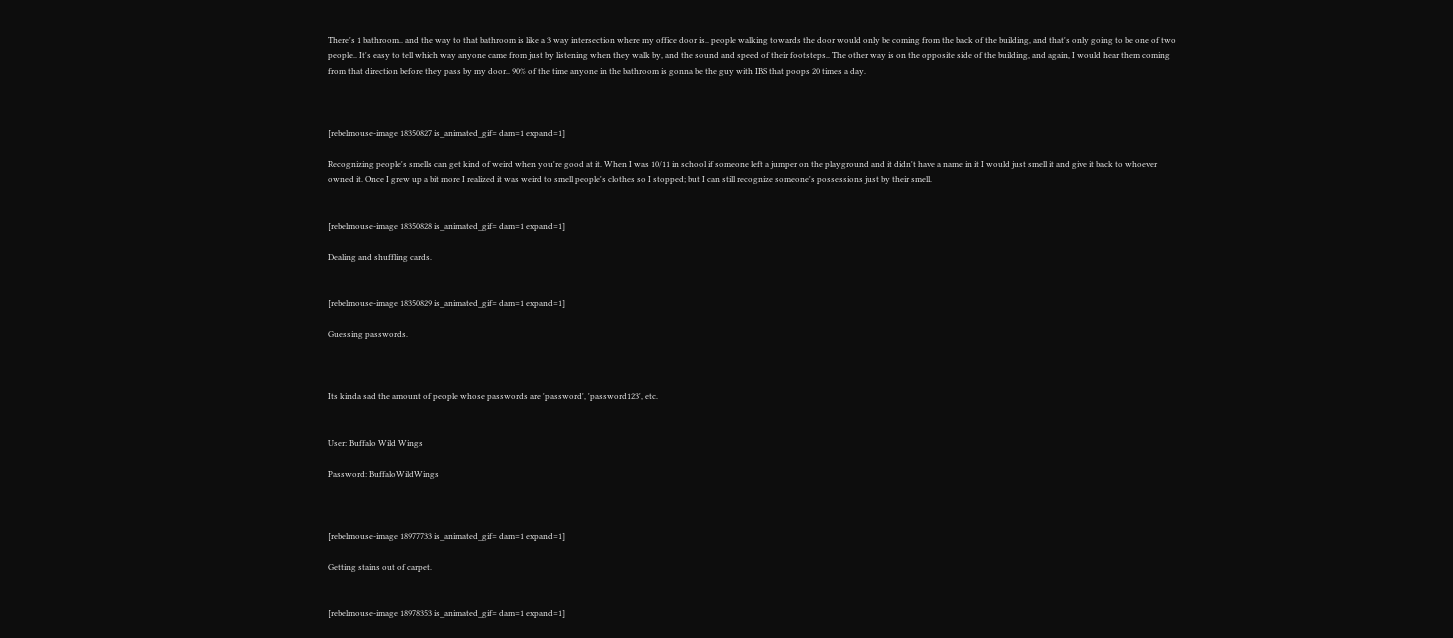There's 1 bathroom.. and the way to that bathroom is like a 3 way intersection where my office door is.. people walking towards the door would only be coming from the back of the building, and that's only going to be one of two people.. It's easy to tell which way anyone came from just by listening when they walk by, and the sound and speed of their footsteps.. The other way is on the opposite side of the building, and again, I would hear them coming from that direction before they pass by my door.. 90% of the time anyone in the bathroom is gonna be the guy with IBS that poops 20 times a day.



[rebelmouse-image 18350827 is_animated_gif= dam=1 expand=1]

Recognizing people's smells can get kind of weird when you're good at it. When I was 10/11 in school if someone left a jumper on the playground and it didn't have a name in it I would just smell it and give it back to whoever owned it. Once I grew up a bit more I realized it was weird to smell people's clothes so I stopped; but I can still recognize someone's possessions just by their smell.


[rebelmouse-image 18350828 is_animated_gif= dam=1 expand=1]

Dealing and shuffling cards.


[rebelmouse-image 18350829 is_animated_gif= dam=1 expand=1]

Guessing passwords.



Its kinda sad the amount of people whose passwords are 'password', 'password123', etc.


User: Buffalo Wild Wings

Password: BuffaloWildWings



[rebelmouse-image 18977733 is_animated_gif= dam=1 expand=1]

Getting stains out of carpet.


[rebelmouse-image 18978353 is_animated_gif= dam=1 expand=1]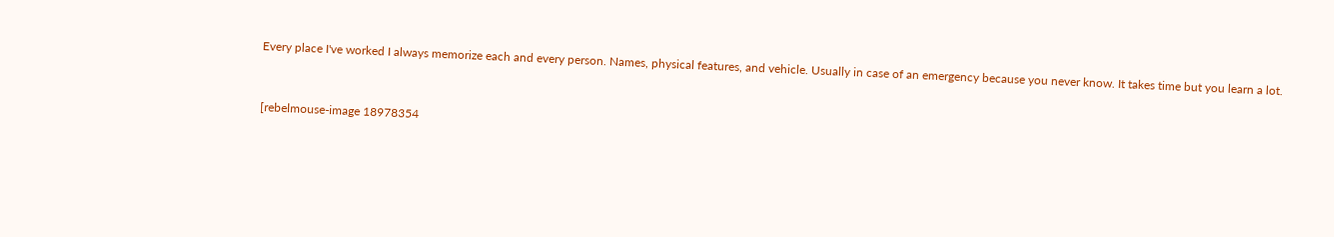Every place I've worked I always memorize each and every person. Names, physical features, and vehicle. Usually in case of an emergency because you never know. It takes time but you learn a lot.


[rebelmouse-image 18978354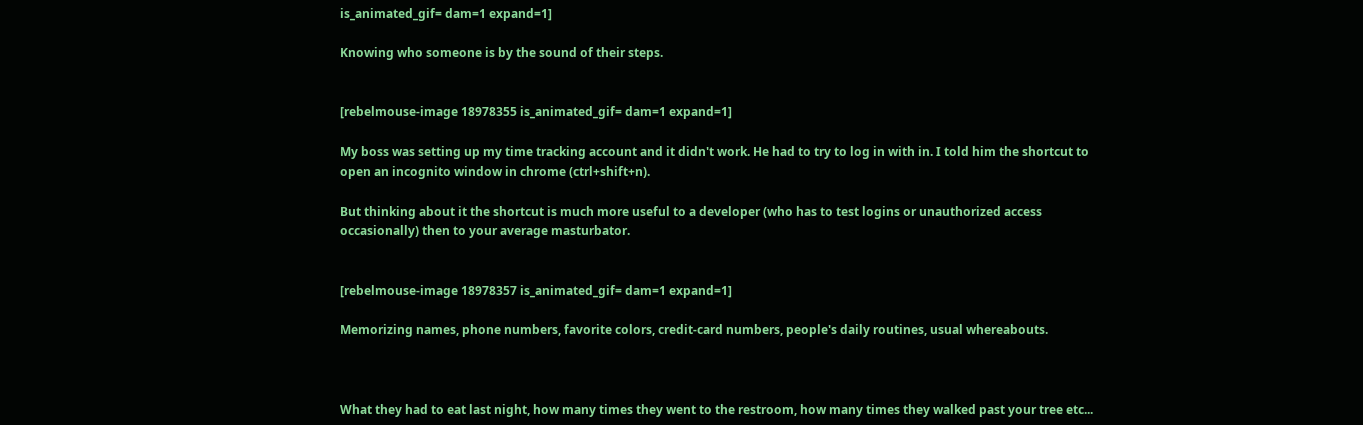is_animated_gif= dam=1 expand=1]

Knowing who someone is by the sound of their steps.


[rebelmouse-image 18978355 is_animated_gif= dam=1 expand=1]

My boss was setting up my time tracking account and it didn't work. He had to try to log in with in. I told him the shortcut to open an incognito window in chrome (ctrl+shift+n).

But thinking about it the shortcut is much more useful to a developer (who has to test logins or unauthorized access occasionally) then to your average masturbator.


[rebelmouse-image 18978357 is_animated_gif= dam=1 expand=1]

Memorizing names, phone numbers, favorite colors, credit-card numbers, people's daily routines, usual whereabouts.



What they had to eat last night, how many times they went to the restroom, how many times they walked past your tree etc...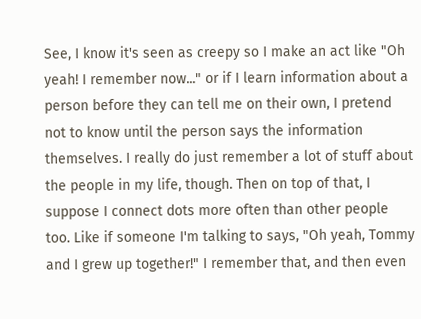See, I know it's seen as creepy so I make an act like "Oh yeah! I remember now..." or if I learn information about a person before they can tell me on their own, I pretend not to know until the person says the information themselves. I really do just remember a lot of stuff about the people in my life, though. Then on top of that, I suppose I connect dots more often than other people too. Like if someone I'm talking to says, "Oh yeah, Tommy and I grew up together!" I remember that, and then even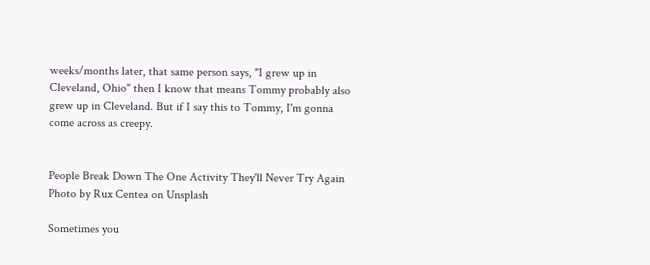weeks/months later, that same person says, "I grew up in Cleveland, Ohio" then I know that means Tommy probably also grew up in Cleveland. But if I say this to Tommy, I'm gonna come across as creepy.


People Break Down The One Activity They'll Never Try Again
Photo by Rux Centea on Unsplash

Sometimes you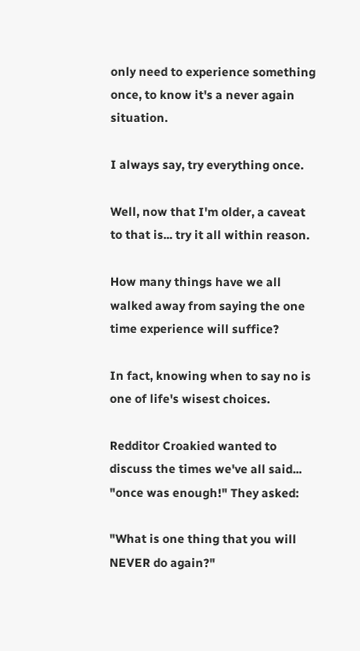only need to experience something once, to know it's a never again situation.

I always say, try everything once.

Well, now that I'm older, a caveat to that is... try it all within reason.

How many things have we all walked away from saying the one time experience will suffice?

In fact, knowing when to say no is one of life's wisest choices.

Redditor Croakied wanted to discuss the times we've all said... "once was enough!" They asked:

"What is one thing that you will NEVER do again?"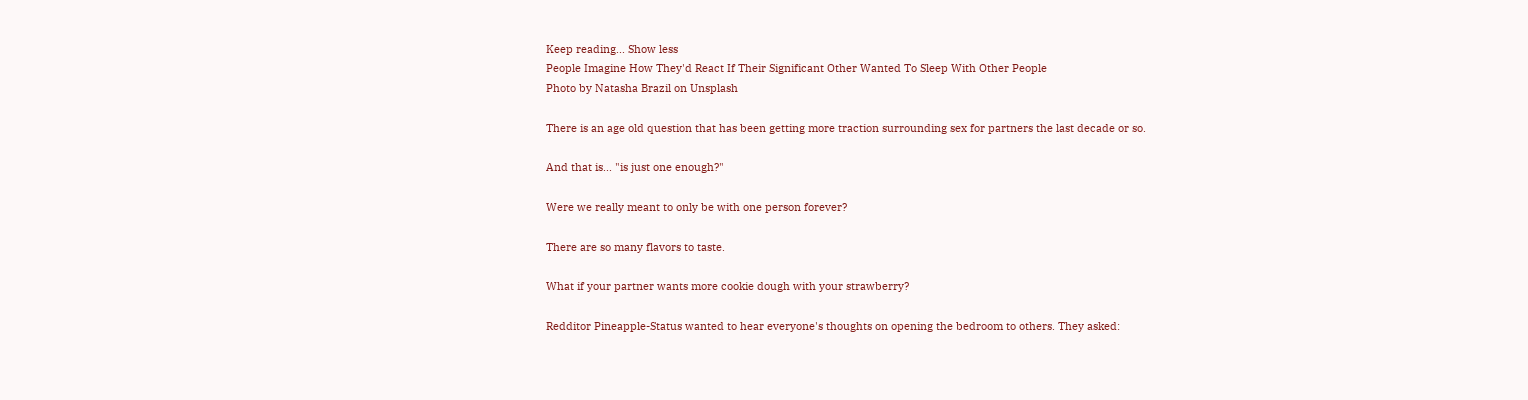Keep reading... Show less
People Imagine How They'd React If Their Significant Other Wanted To Sleep With Other People
Photo by Natasha Brazil on Unsplash

There is an age old question that has been getting more traction surrounding sex for partners the last decade or so.

And that is... "is just one enough?"

Were we really meant to only be with one person forever?

There are so many flavors to taste.

What if your partner wants more cookie dough with your strawberry?

Redditor Pineapple-Status wanted to hear everyone's thoughts on opening the bedroom to others. They asked: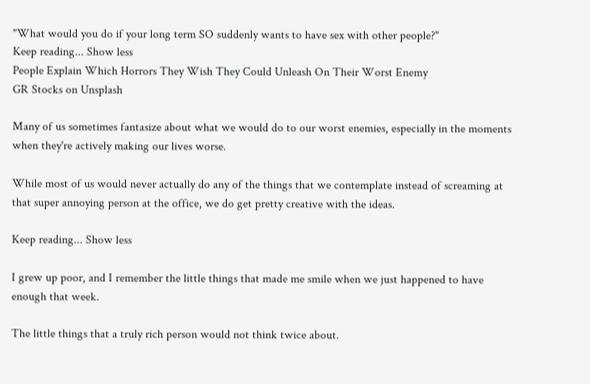"What would you do if your long term SO suddenly wants to have sex with other people?"
Keep reading... Show less
People Explain Which Horrors They Wish They Could Unleash On Their Worst Enemy
GR Stocks on Unsplash

Many of us sometimes fantasize about what we would do to our worst enemies, especially in the moments when they're actively making our lives worse.

While most of us would never actually do any of the things that we contemplate instead of screaming at that super annoying person at the office, we do get pretty creative with the ideas.

Keep reading... Show less

I grew up poor, and I remember the little things that made me smile when we just happened to have enough that week.

The little things that a truly rich person would not think twice about.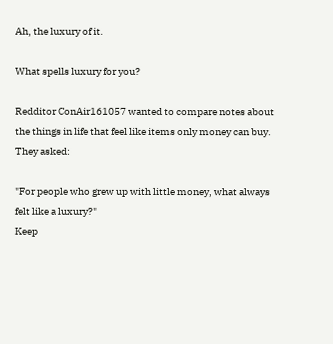Ah, the luxury of it.

What spells luxury for you?

Redditor ConAir161057 wanted to compare notes about the things in life that feel like items only money can buy. They asked:

"For people who grew up with little money, what always felt like a luxury?"
Keep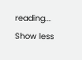reading... Show less